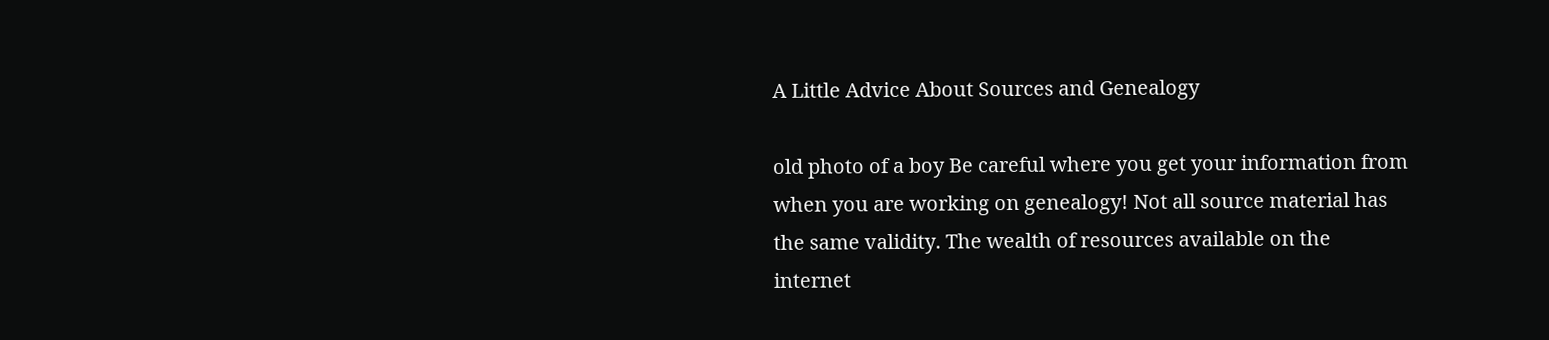A Little Advice About Sources and Genealogy

old photo of a boy Be careful where you get your information from when you are working on genealogy! Not all source material has the same validity. The wealth of resources available on the internet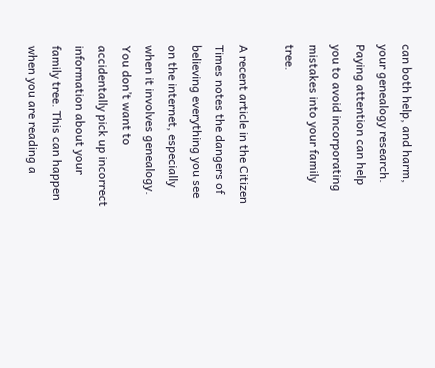can both help, and harm, your genealogy research. Paying attention can help you to avoid incorporating mistakes into your family tree.

A recent article in the Citizen Times notes the dangers of believing everything you see on the internet, especially when it involves genealogy. You don’t want to accidentally pick up incorrect information about your family tree. This can happen when you are reading a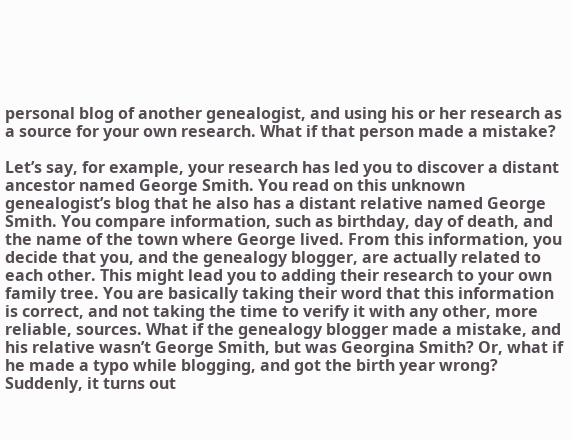personal blog of another genealogist, and using his or her research as a source for your own research. What if that person made a mistake?

Let’s say, for example, your research has led you to discover a distant ancestor named George Smith. You read on this unknown genealogist’s blog that he also has a distant relative named George Smith. You compare information, such as birthday, day of death, and the name of the town where George lived. From this information, you decide that you, and the genealogy blogger, are actually related to each other. This might lead you to adding their research to your own family tree. You are basically taking their word that this information is correct, and not taking the time to verify it with any other, more reliable, sources. What if the genealogy blogger made a mistake, and his relative wasn’t George Smith, but was Georgina Smith? Or, what if he made a typo while blogging, and got the birth year wrong? Suddenly, it turns out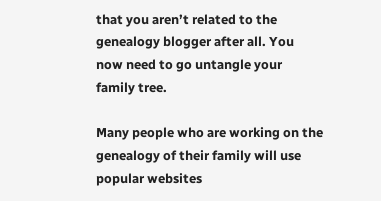that you aren’t related to the genealogy blogger after all. You now need to go untangle your family tree.

Many people who are working on the genealogy of their family will use popular websites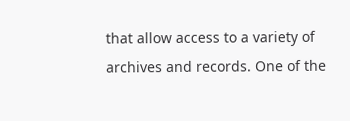that allow access to a variety of archives and records. One of the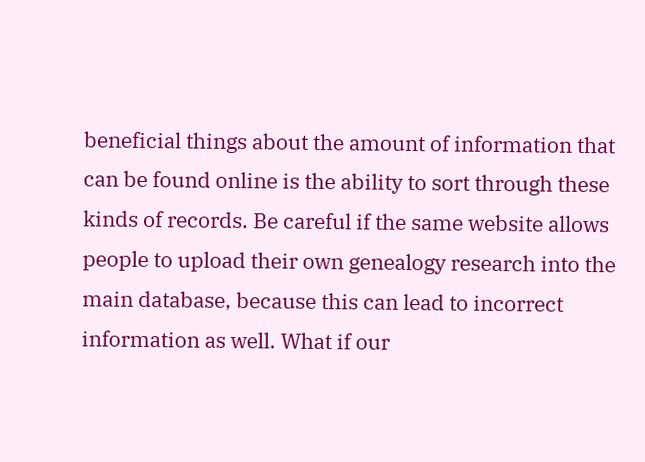beneficial things about the amount of information that can be found online is the ability to sort through these kinds of records. Be careful if the same website allows people to upload their own genealogy research into the main database, because this can lead to incorrect information as well. What if our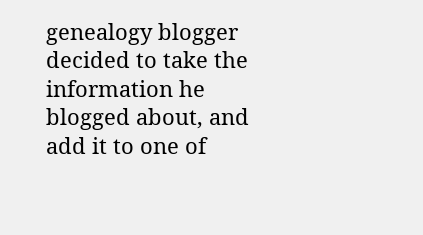genealogy blogger decided to take the information he blogged about, and add it to one of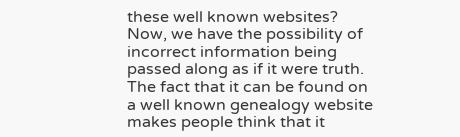these well known websites? Now, we have the possibility of incorrect information being passed along as if it were truth. The fact that it can be found on a well known genealogy website makes people think that it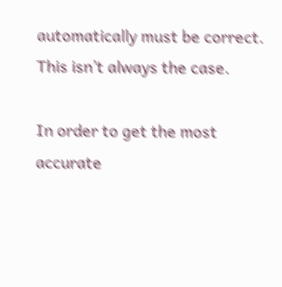automatically must be correct. This isn’t always the case.

In order to get the most accurate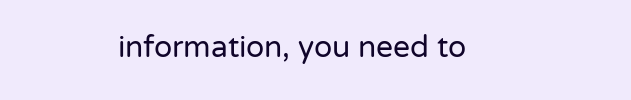information, you need to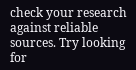check your research against reliable sources. Try looking for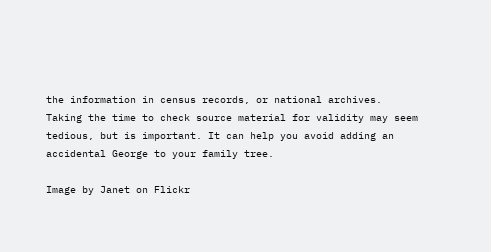the information in census records, or national archives. Taking the time to check source material for validity may seem tedious, but is important. It can help you avoid adding an accidental George to your family tree.

Image by Janet on Flickr